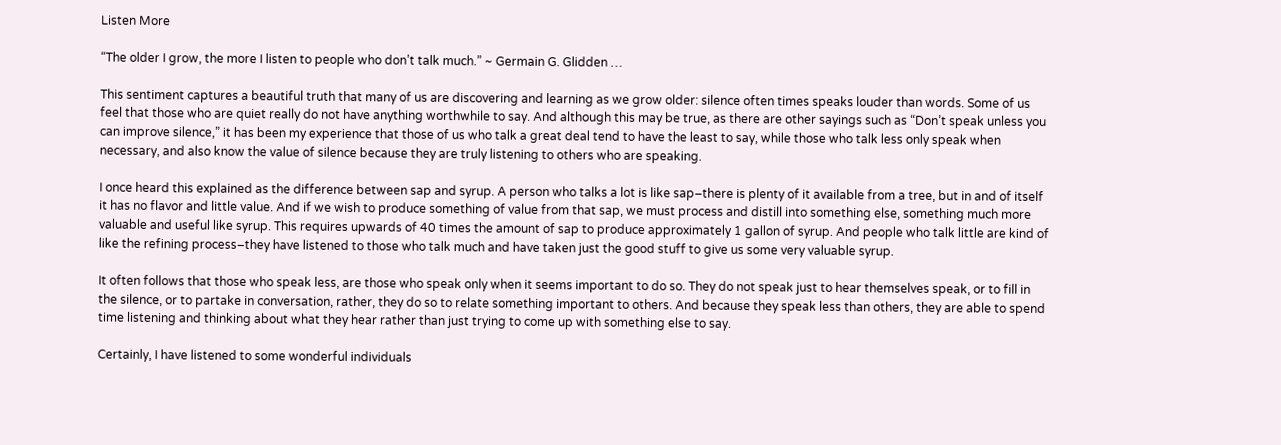Listen More

“The older I grow, the more I listen to people who don’t talk much.” ~ Germain G. Glidden …

This sentiment captures a beautiful truth that many of us are discovering and learning as we grow older: silence often times speaks louder than words. Some of us feel that those who are quiet really do not have anything worthwhile to say. And although this may be true, as there are other sayings such as “Don’t speak unless you can improve silence,” it has been my experience that those of us who talk a great deal tend to have the least to say, while those who talk less only speak when necessary, and also know the value of silence because they are truly listening to others who are speaking.

I once heard this explained as the difference between sap and syrup. A person who talks a lot is like sap–there is plenty of it available from a tree, but in and of itself it has no flavor and little value. And if we wish to produce something of value from that sap, we must process and distill into something else, something much more valuable and useful like syrup. This requires upwards of 40 times the amount of sap to produce approximately 1 gallon of syrup. And people who talk little are kind of like the refining process–they have listened to those who talk much and have taken just the good stuff to give us some very valuable syrup.

It often follows that those who speak less, are those who speak only when it seems important to do so. They do not speak just to hear themselves speak, or to fill in the silence, or to partake in conversation, rather, they do so to relate something important to others. And because they speak less than others, they are able to spend time listening and thinking about what they hear rather than just trying to come up with something else to say.

Certainly, I have listened to some wonderful individuals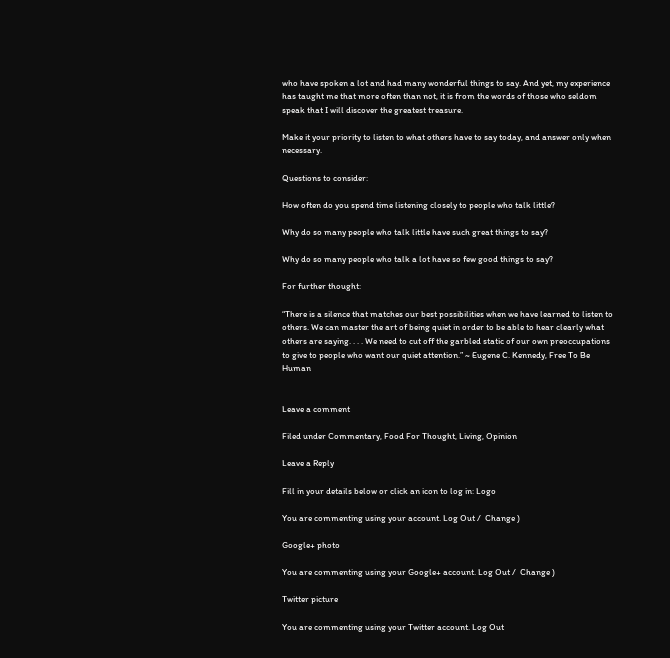who have spoken a lot and had many wonderful things to say. And yet, my experience has taught me that more often than not, it is from the words of those who seldom speak that I will discover the greatest treasure.

Make it your priority to listen to what others have to say today, and answer only when necessary.

Questions to consider:

How often do you spend time listening closely to people who talk little?

Why do so many people who talk little have such great things to say?

Why do so many people who talk a lot have so few good things to say?

For further thought:

“There is a silence that matches our best possibilities when we have learned to listen to others. We can master the art of being quiet in order to be able to hear clearly what others are saying. . . . We need to cut off the garbled static of our own preoccupations to give to people who want our quiet attention.” ~ Eugene C. Kennedy, Free To Be Human


Leave a comment

Filed under Commentary, Food For Thought, Living, Opinion

Leave a Reply

Fill in your details below or click an icon to log in: Logo

You are commenting using your account. Log Out /  Change )

Google+ photo

You are commenting using your Google+ account. Log Out /  Change )

Twitter picture

You are commenting using your Twitter account. Log Out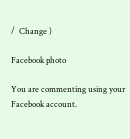/  Change )

Facebook photo

You are commenting using your Facebook account.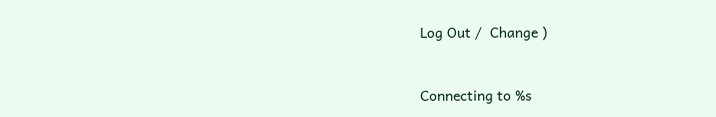Log Out /  Change )


Connecting to %s